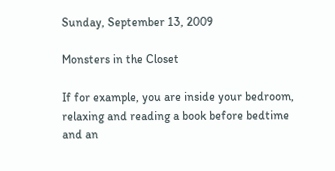Sunday, September 13, 2009

Monsters in the Closet

If for example, you are inside your bedroom, relaxing and reading a book before bedtime and an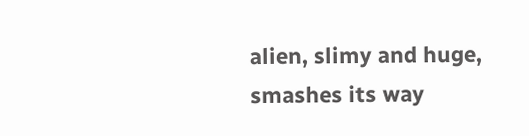alien, slimy and huge, smashes its way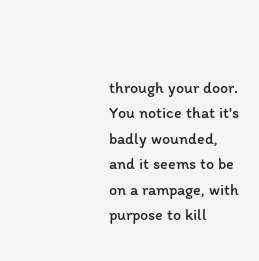through your door. You notice that it's badly wounded, and it seems to be on a rampage, with purpose to kill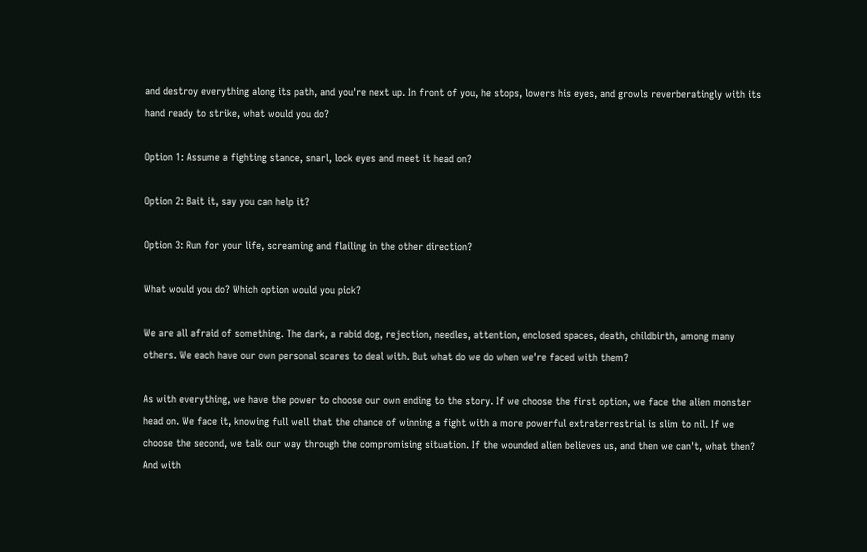and destroy everything along its path, and you're next up. In front of you, he stops, lowers his eyes, and growls reverberatingly with its hand ready to strike, what would you do?

Option 1: Assume a fighting stance, snarl, lock eyes and meet it head on?

Option 2: Bait it, say you can help it?

Option 3: Run for your life, screaming and flailing in the other direction?

What would you do? Which option would you pick?

We are all afraid of something. The dark, a rabid dog, rejection, needles, attention, enclosed spaces, death, childbirth, among many others. We each have our own personal scares to deal with. But what do we do when we're faced with them?

As with everything, we have the power to choose our own ending to the story. If we choose the first option, we face the alien monster head on. We face it, knowing full well that the chance of winning a fight with a more powerful extraterrestrial is slim to nil. If we choose the second, we talk our way through the compromising situation. If the wounded alien believes us, and then we can't, what then? And with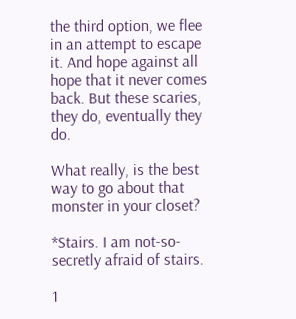the third option, we flee in an attempt to escape it. And hope against all hope that it never comes back. But these scaries, they do, eventually they do.

What really, is the best way to go about that monster in your closet?

*Stairs. I am not-so-secretly afraid of stairs.

1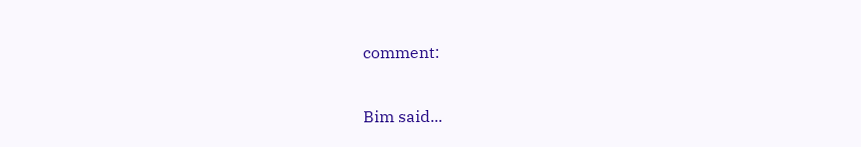comment:

Bim said...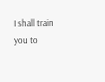I shall train you to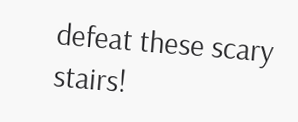defeat these scary stairs!